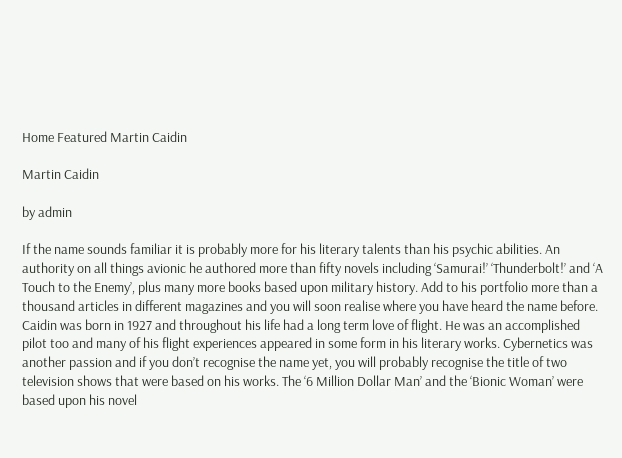Home Featured Martin Caidin

Martin Caidin

by admin

If the name sounds familiar it is probably more for his literary talents than his psychic abilities. An authority on all things avionic he authored more than fifty novels including ‘Samurai!’ ‘Thunderbolt!’ and ‘A Touch to the Enemy’, plus many more books based upon military history. Add to his portfolio more than a thousand articles in different magazines and you will soon realise where you have heard the name before. Caidin was born in 1927 and throughout his life had a long term love of flight. He was an accomplished pilot too and many of his flight experiences appeared in some form in his literary works. Cybernetics was another passion and if you don’t recognise the name yet, you will probably recognise the title of two television shows that were based on his works. The ‘6 Million Dollar Man’ and the ‘Bionic Woman’ were based upon his novel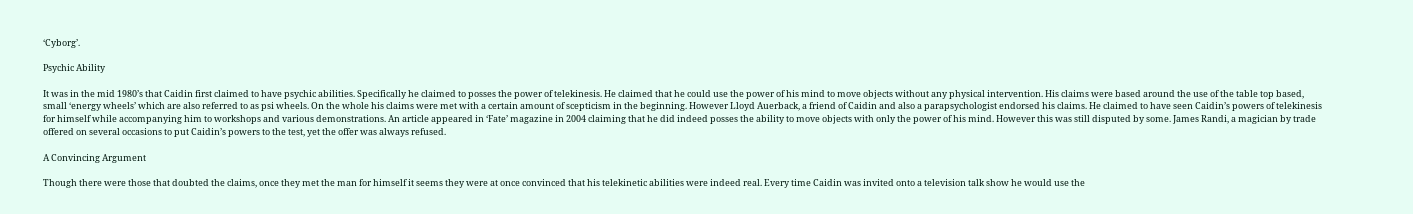‘Cyborg’.

Psychic Ability

It was in the mid 1980’s that Caidin first claimed to have psychic abilities. Specifically he claimed to posses the power of telekinesis. He claimed that he could use the power of his mind to move objects without any physical intervention. His claims were based around the use of the table top based, small ‘energy wheels’ which are also referred to as psi wheels. On the whole his claims were met with a certain amount of scepticism in the beginning. However Lloyd Auerback, a friend of Caidin and also a parapsychologist endorsed his claims. He claimed to have seen Caidin’s powers of telekinesis for himself while accompanying him to workshops and various demonstrations. An article appeared in ‘Fate’ magazine in 2004 claiming that he did indeed posses the ability to move objects with only the power of his mind. However this was still disputed by some. James Randi, a magician by trade offered on several occasions to put Caidin’s powers to the test, yet the offer was always refused.

A Convincing Argument

Though there were those that doubted the claims, once they met the man for himself it seems they were at once convinced that his telekinetic abilities were indeed real. Every time Caidin was invited onto a television talk show he would use the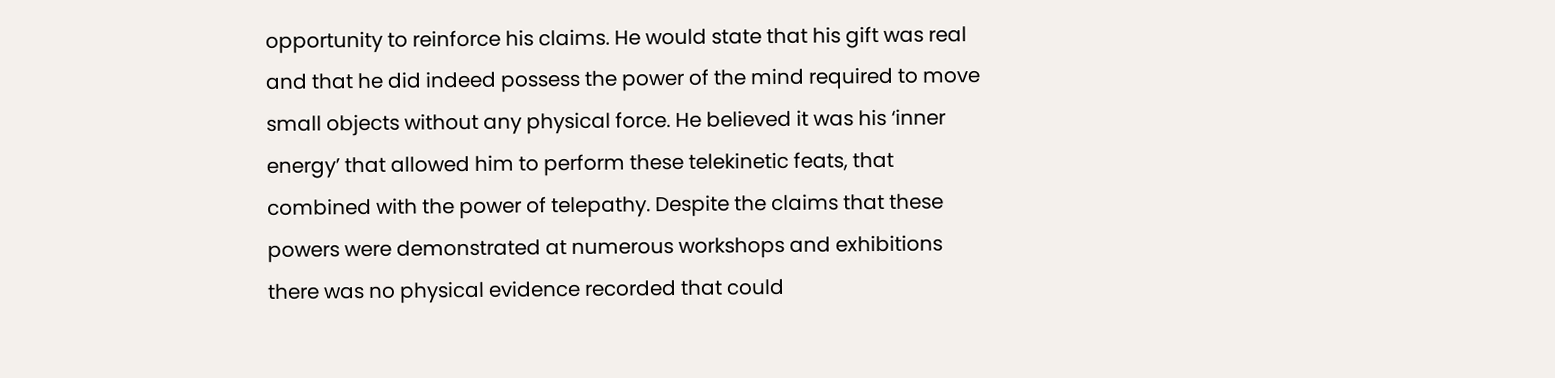opportunity to reinforce his claims. He would state that his gift was real and that he did indeed possess the power of the mind required to move small objects without any physical force. He believed it was his ‘inner energy’ that allowed him to perform these telekinetic feats, that combined with the power of telepathy. Despite the claims that these powers were demonstrated at numerous workshops and exhibitions there was no physical evidence recorded that could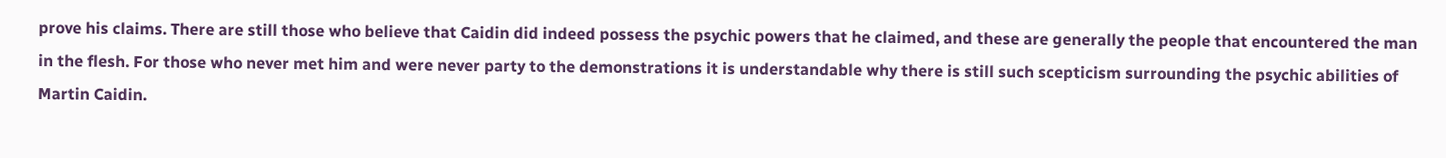prove his claims. There are still those who believe that Caidin did indeed possess the psychic powers that he claimed, and these are generally the people that encountered the man in the flesh. For those who never met him and were never party to the demonstrations it is understandable why there is still such scepticism surrounding the psychic abilities of Martin Caidin.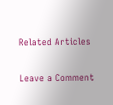Related Articles

Leave a Comment